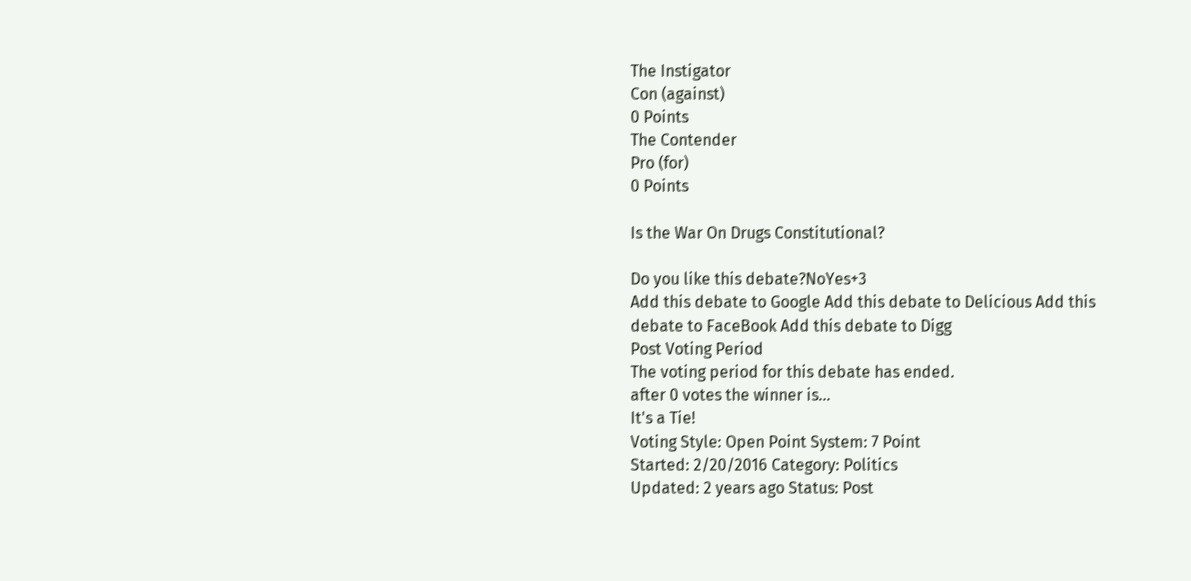The Instigator
Con (against)
0 Points
The Contender
Pro (for)
0 Points

Is the War On Drugs Constitutional?

Do you like this debate?NoYes+3
Add this debate to Google Add this debate to Delicious Add this debate to FaceBook Add this debate to Digg
Post Voting Period
The voting period for this debate has ended.
after 0 votes the winner is...
It's a Tie!
Voting Style: Open Point System: 7 Point
Started: 2/20/2016 Category: Politics
Updated: 2 years ago Status: Post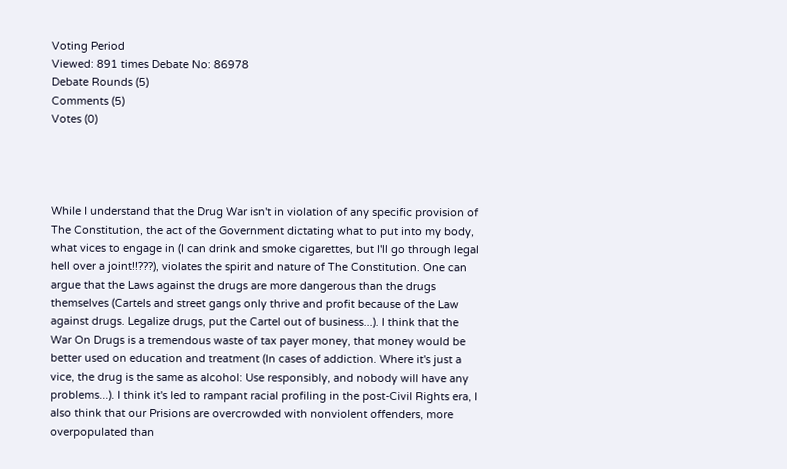Voting Period
Viewed: 891 times Debate No: 86978
Debate Rounds (5)
Comments (5)
Votes (0)




While I understand that the Drug War isn't in violation of any specific provision of The Constitution, the act of the Government dictating what to put into my body, what vices to engage in (I can drink and smoke cigarettes, but I'll go through legal hell over a joint!!???), violates the spirit and nature of The Constitution. One can argue that the Laws against the drugs are more dangerous than the drugs themselves (Cartels and street gangs only thrive and profit because of the Law against drugs. Legalize drugs, put the Cartel out of business...). I think that the War On Drugs is a tremendous waste of tax payer money, that money would be better used on education and treatment (In cases of addiction. Where it's just a vice, the drug is the same as alcohol: Use responsibly, and nobody will have any problems...). I think it's led to rampant racial profiling in the post-Civil Rights era, I also think that our Prisions are overcrowded with nonviolent offenders, more overpopulated than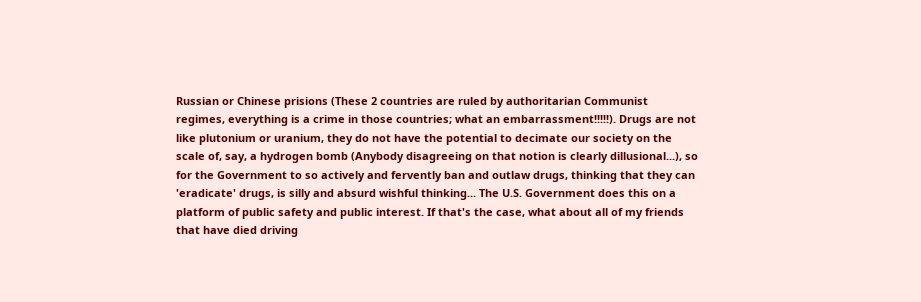Russian or Chinese prisions (These 2 countries are ruled by authoritarian Communist regimes, everything is a crime in those countries; what an embarrassment!!!!!). Drugs are not like plutonium or uranium, they do not have the potential to decimate our society on the scale of, say, a hydrogen bomb (Anybody disagreeing on that notion is clearly dillusional...), so for the Government to so actively and fervently ban and outlaw drugs, thinking that they can 'eradicate' drugs, is silly and absurd wishful thinking... The U.S. Government does this on a platform of public safety and public interest. If that's the case, what about all of my friends that have died driving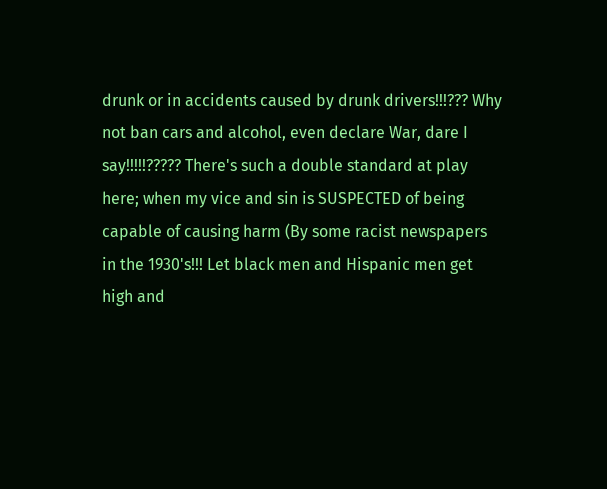drunk or in accidents caused by drunk drivers!!!??? Why not ban cars and alcohol, even declare War, dare I say!!!!!????? There's such a double standard at play here; when my vice and sin is SUSPECTED of being capable of causing harm (By some racist newspapers in the 1930's!!! Let black men and Hispanic men get high and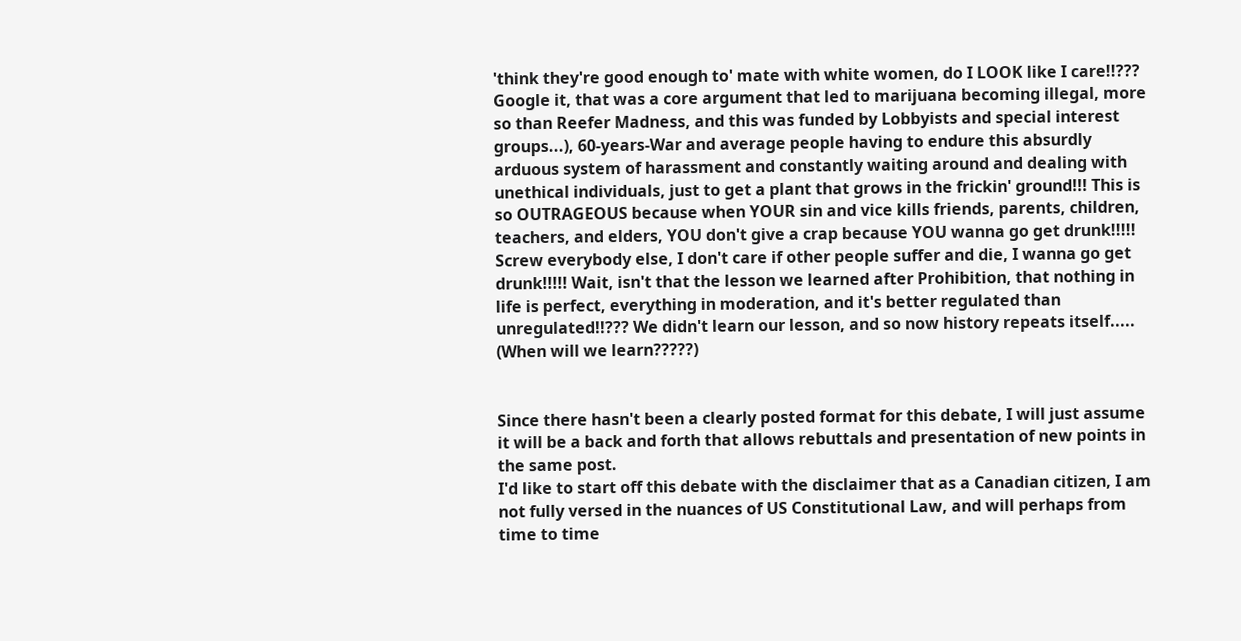'think they're good enough to' mate with white women, do I LOOK like I care!!??? Google it, that was a core argument that led to marijuana becoming illegal, more so than Reefer Madness, and this was funded by Lobbyists and special interest groups...), 60-years-War and average people having to endure this absurdly arduous system of harassment and constantly waiting around and dealing with unethical individuals, just to get a plant that grows in the frickin' ground!!! This is so OUTRAGEOUS because when YOUR sin and vice kills friends, parents, children, teachers, and elders, YOU don't give a crap because YOU wanna go get drunk!!!!! Screw everybody else, I don't care if other people suffer and die, I wanna go get drunk!!!!! Wait, isn't that the lesson we learned after Prohibition, that nothing in life is perfect, everything in moderation, and it's better regulated than unregulated!!??? We didn't learn our lesson, and so now history repeats itself..... (When will we learn?????)


Since there hasn't been a clearly posted format for this debate, I will just assume it will be a back and forth that allows rebuttals and presentation of new points in the same post.
I'd like to start off this debate with the disclaimer that as a Canadian citizen, I am not fully versed in the nuances of US Constitutional Law, and will perhaps from time to time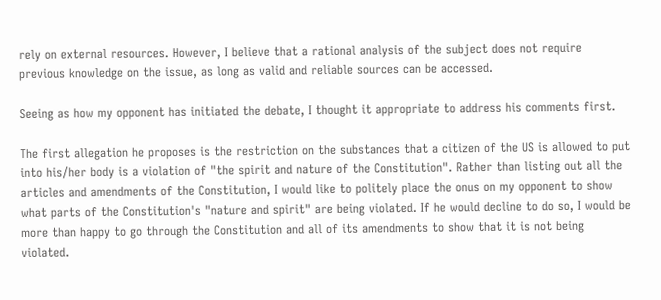rely on external resources. However, I believe that a rational analysis of the subject does not require previous knowledge on the issue, as long as valid and reliable sources can be accessed.

Seeing as how my opponent has initiated the debate, I thought it appropriate to address his comments first.

The first allegation he proposes is the restriction on the substances that a citizen of the US is allowed to put into his/her body is a violation of "the spirit and nature of the Constitution". Rather than listing out all the articles and amendments of the Constitution, I would like to politely place the onus on my opponent to show what parts of the Constitution's "nature and spirit" are being violated. If he would decline to do so, I would be more than happy to go through the Constitution and all of its amendments to show that it is not being violated.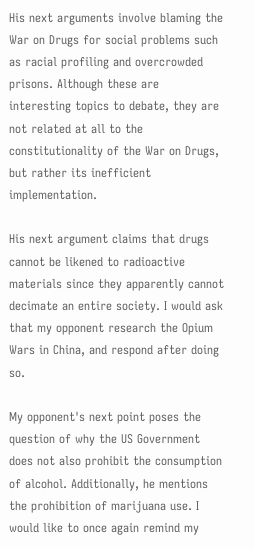His next arguments involve blaming the War on Drugs for social problems such as racial profiling and overcrowded prisons. Although these are interesting topics to debate, they are not related at all to the constitutionality of the War on Drugs, but rather its inefficient implementation.

His next argument claims that drugs cannot be likened to radioactive materials since they apparently cannot decimate an entire society. I would ask that my opponent research the Opium Wars in China, and respond after doing so.

My opponent's next point poses the question of why the US Government does not also prohibit the consumption of alcohol. Additionally, he mentions the prohibition of marijuana use. I would like to once again remind my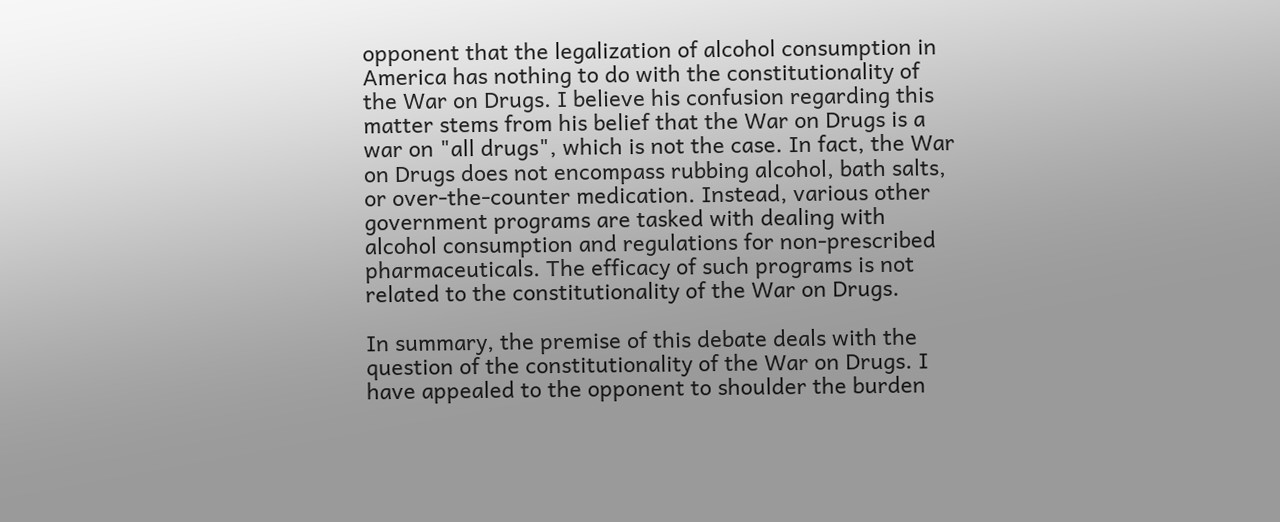opponent that the legalization of alcohol consumption in America has nothing to do with the constitutionality of the War on Drugs. I believe his confusion regarding this matter stems from his belief that the War on Drugs is a war on "all drugs", which is not the case. In fact, the War on Drugs does not encompass rubbing alcohol, bath salts, or over-the-counter medication. Instead, various other government programs are tasked with dealing with alcohol consumption and regulations for non-prescribed pharmaceuticals. The efficacy of such programs is not related to the constitutionality of the War on Drugs.

In summary, the premise of this debate deals with the question of the constitutionality of the War on Drugs. I have appealed to the opponent to shoulder the burden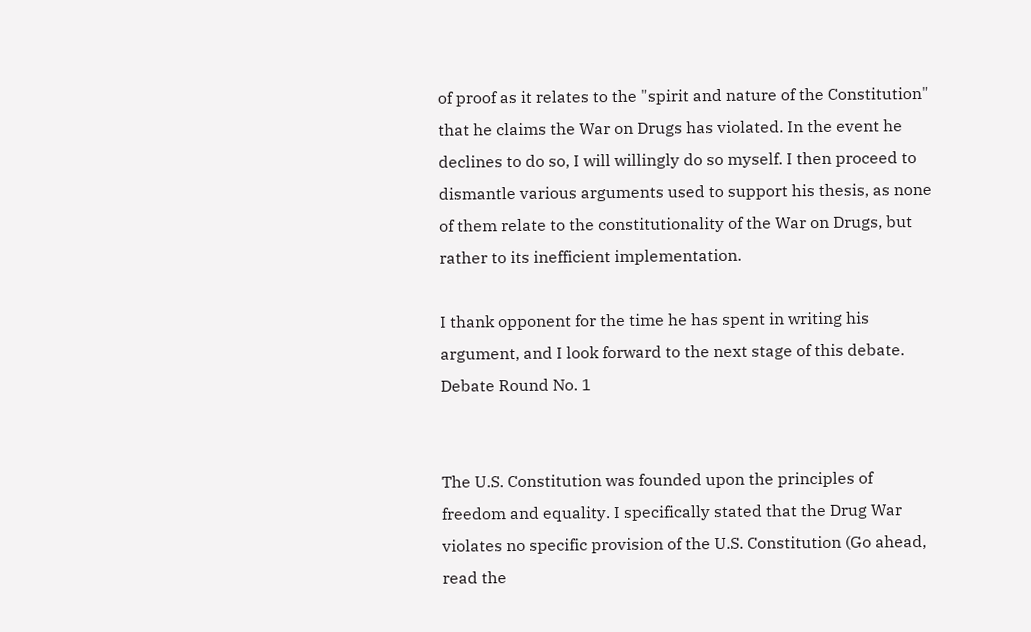of proof as it relates to the "spirit and nature of the Constitution" that he claims the War on Drugs has violated. In the event he declines to do so, I will willingly do so myself. I then proceed to dismantle various arguments used to support his thesis, as none of them relate to the constitutionality of the War on Drugs, but rather to its inefficient implementation.

I thank opponent for the time he has spent in writing his argument, and I look forward to the next stage of this debate.
Debate Round No. 1


The U.S. Constitution was founded upon the principles of freedom and equality. I specifically stated that the Drug War violates no specific provision of the U.S. Constitution (Go ahead, read the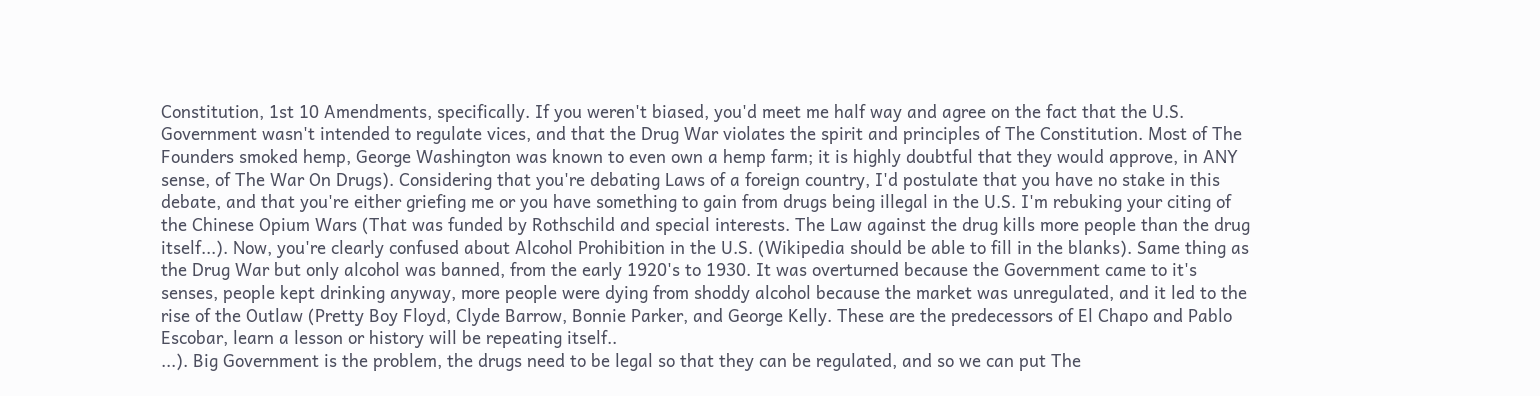Constitution, 1st 10 Amendments, specifically. If you weren't biased, you'd meet me half way and agree on the fact that the U.S. Government wasn't intended to regulate vices, and that the Drug War violates the spirit and principles of The Constitution. Most of The Founders smoked hemp, George Washington was known to even own a hemp farm; it is highly doubtful that they would approve, in ANY sense, of The War On Drugs). Considering that you're debating Laws of a foreign country, I'd postulate that you have no stake in this debate, and that you're either griefing me or you have something to gain from drugs being illegal in the U.S. I'm rebuking your citing of the Chinese Opium Wars (That was funded by Rothschild and special interests. The Law against the drug kills more people than the drug itself...). Now, you're clearly confused about Alcohol Prohibition in the U.S. (Wikipedia should be able to fill in the blanks). Same thing as the Drug War but only alcohol was banned, from the early 1920's to 1930. It was overturned because the Government came to it's senses, people kept drinking anyway, more people were dying from shoddy alcohol because the market was unregulated, and it led to the rise of the Outlaw (Pretty Boy Floyd, Clyde Barrow, Bonnie Parker, and George Kelly. These are the predecessors of El Chapo and Pablo Escobar, learn a lesson or history will be repeating itself..
...). Big Government is the problem, the drugs need to be legal so that they can be regulated, and so we can put The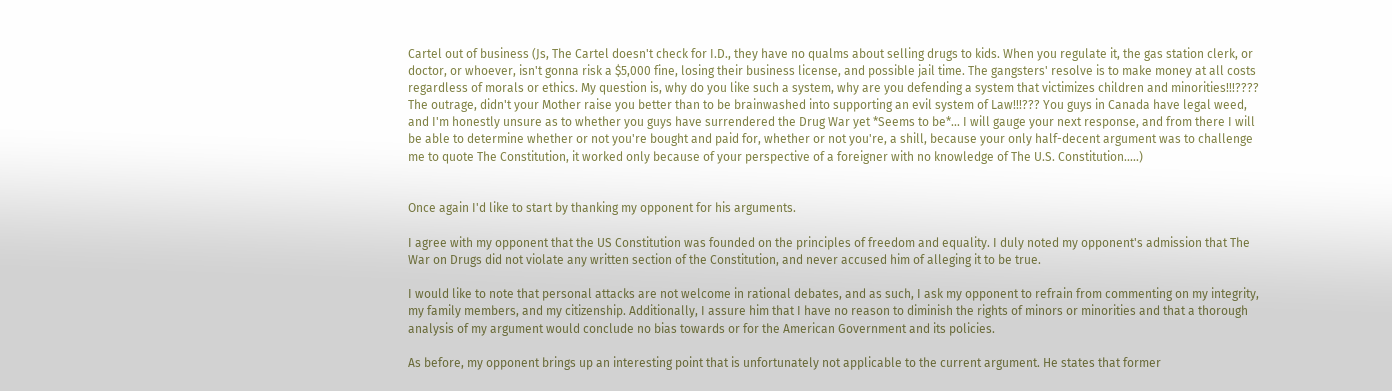Cartel out of business (Js, The Cartel doesn't check for I.D., they have no qualms about selling drugs to kids. When you regulate it, the gas station clerk, or doctor, or whoever, isn't gonna risk a $5,000 fine, losing their business license, and possible jail time. The gangsters' resolve is to make money at all costs regardless of morals or ethics. My question is, why do you like such a system, why are you defending a system that victimizes children and minorities!!!???? The outrage, didn't your Mother raise you better than to be brainwashed into supporting an evil system of Law!!!??? You guys in Canada have legal weed, and I'm honestly unsure as to whether you guys have surrendered the Drug War yet *Seems to be*... I will gauge your next response, and from there I will be able to determine whether or not you're bought and paid for, whether or not you're, a shill, because your only half-decent argument was to challenge me to quote The Constitution, it worked only because of your perspective of a foreigner with no knowledge of The U.S. Constitution.....)


Once again I'd like to start by thanking my opponent for his arguments.

I agree with my opponent that the US Constitution was founded on the principles of freedom and equality. I duly noted my opponent's admission that The War on Drugs did not violate any written section of the Constitution, and never accused him of alleging it to be true.

I would like to note that personal attacks are not welcome in rational debates, and as such, I ask my opponent to refrain from commenting on my integrity, my family members, and my citizenship. Additionally, I assure him that I have no reason to diminish the rights of minors or minorities and that a thorough analysis of my argument would conclude no bias towards or for the American Government and its policies.

As before, my opponent brings up an interesting point that is unfortunately not applicable to the current argument. He states that former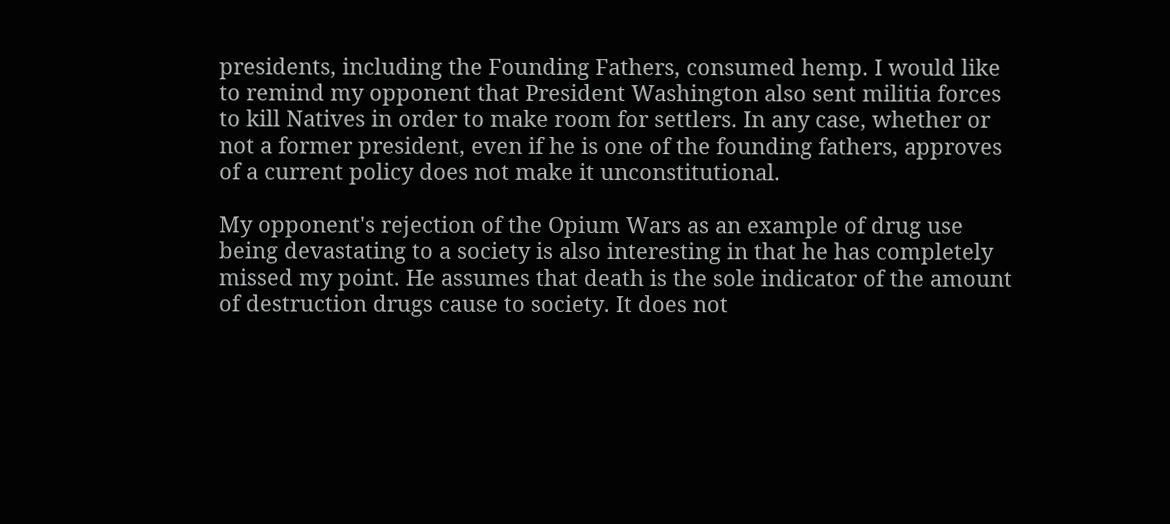presidents, including the Founding Fathers, consumed hemp. I would like to remind my opponent that President Washington also sent militia forces to kill Natives in order to make room for settlers. In any case, whether or not a former president, even if he is one of the founding fathers, approves of a current policy does not make it unconstitutional.

My opponent's rejection of the Opium Wars as an example of drug use being devastating to a society is also interesting in that he has completely missed my point. He assumes that death is the sole indicator of the amount of destruction drugs cause to society. It does not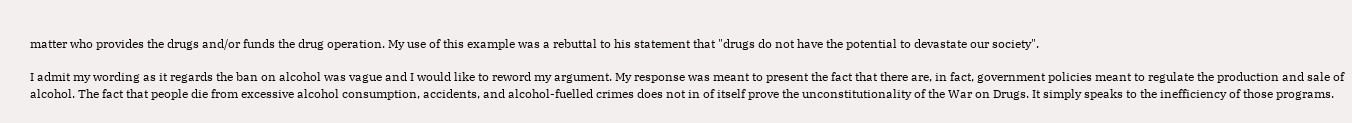matter who provides the drugs and/or funds the drug operation. My use of this example was a rebuttal to his statement that "drugs do not have the potential to devastate our society".

I admit my wording as it regards the ban on alcohol was vague and I would like to reword my argument. My response was meant to present the fact that there are, in fact, government policies meant to regulate the production and sale of alcohol. The fact that people die from excessive alcohol consumption, accidents, and alcohol-fuelled crimes does not in of itself prove the unconstitutionality of the War on Drugs. It simply speaks to the inefficiency of those programs.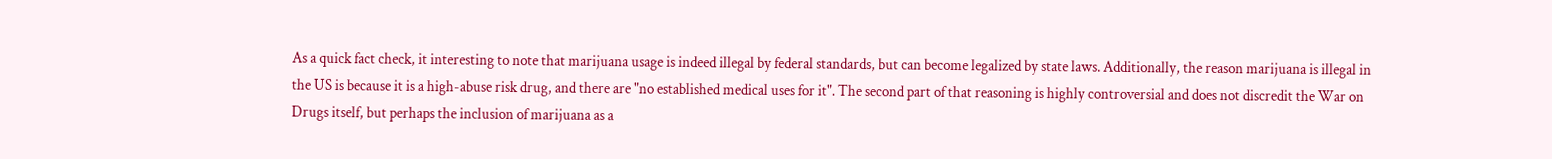As a quick fact check, it interesting to note that marijuana usage is indeed illegal by federal standards, but can become legalized by state laws. Additionally, the reason marijuana is illegal in the US is because it is a high-abuse risk drug, and there are "no established medical uses for it". The second part of that reasoning is highly controversial and does not discredit the War on Drugs itself, but perhaps the inclusion of marijuana as a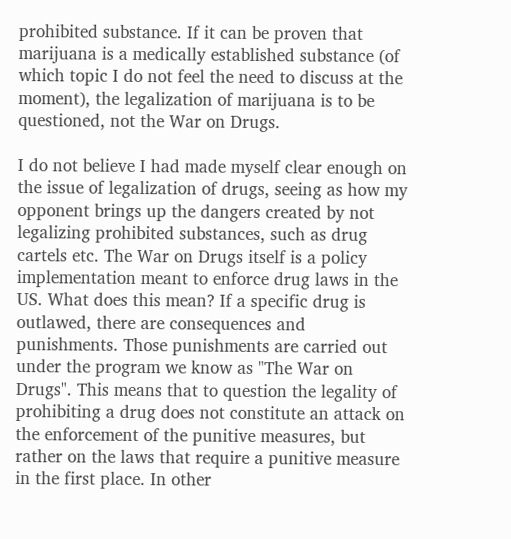prohibited substance. If it can be proven that marijuana is a medically established substance (of which topic I do not feel the need to discuss at the moment), the legalization of marijuana is to be questioned, not the War on Drugs.

I do not believe I had made myself clear enough on the issue of legalization of drugs, seeing as how my opponent brings up the dangers created by not legalizing prohibited substances, such as drug cartels etc. The War on Drugs itself is a policy implementation meant to enforce drug laws in the US. What does this mean? If a specific drug is outlawed, there are consequences and punishments. Those punishments are carried out under the program we know as "The War on Drugs". This means that to question the legality of prohibiting a drug does not constitute an attack on the enforcement of the punitive measures, but rather on the laws that require a punitive measure in the first place. In other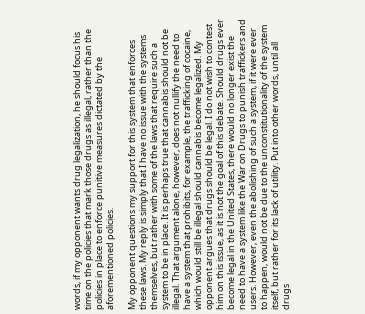words, if my opponent wants drug legalization, he should focus his time on the policies that mark those drugs as illegal, rather than the policies in place to enforce punitive measures dictated by the aforementioned policies.

My opponent questions my support for this system that enforces these laws. My reply is simply that I have no issue with the systems themselves, but rather with some of the laws that require such a system to be in place. It is perhaps true that cannabis should not be illegal. That argument alone, however, does not nullify the need to have a system that prohibits, for example, the trafficking of cocaine, which would still be illegal should cannabis become legalized. My opponent argues that drugs should be legal. I do not wish to contest him on this issue, as it is not the goal of this debate. Should drugs ever become legal in the United States, there would no longer exist the need to have a system like the War on Drugs to punish traffickers and users. However, even the abolishing of such a system, if it were ever to happen, would not be due to the unconstitutionality of the system itself, but rather for its lack of utility. Put into other words, until all drugs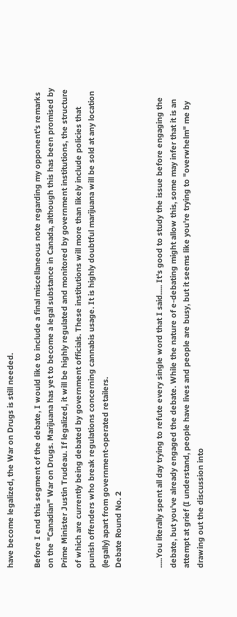have become legalized, the War on Drugs is still needed.

Before I end this segment of the debate, I would like to include a final miscellaneous note regarding my opponent's remarks on the "Canadian" War on Drugs. Marijuana has yet to become a legal substance in Canada, although this has been promised by Prime Minister Justin Trudeau. If legalized, it will be highly regulated and monitored by government institutions, the structure of which are currently being debated by government officials. These institutions will more than likely include policies that punish offenders who break regulations concerning cannabis usage. It is highly doubtful marijuana will be sold at any location (legally) apart from government-operated retailers.
Debate Round No. 2


.....You literally spent all day trying to refute every single word that I said..... It's good to study the issue before engaging the debate, but you've already engaged the debate. While the nature of e-debating might allow this, some may infer that it is an attempt at grief (I understand, people have lives and people are busy, but it seems like you're trying to "overwhelm" me by drawing out the discussion into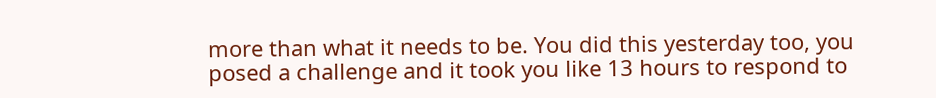more than what it needs to be. You did this yesterday too, you posed a challenge and it took you like 13 hours to respond to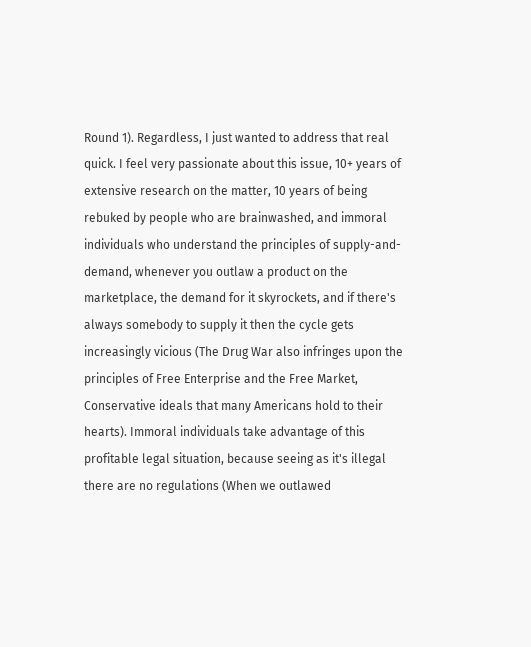Round 1). Regardless, I just wanted to address that real quick. I feel very passionate about this issue, 10+ years of extensive research on the matter, 10 years of being rebuked by people who are brainwashed, and immoral individuals who understand the principles of supply-and-demand, whenever you outlaw a product on the marketplace, the demand for it skyrockets, and if there's always somebody to supply it then the cycle gets increasingly vicious (The Drug War also infringes upon the principles of Free Enterprise and the Free Market, Conservative ideals that many Americans hold to their hearts). Immoral individuals take advantage of this profitable legal situation, because seeing as it's illegal there are no regulations (When we outlawed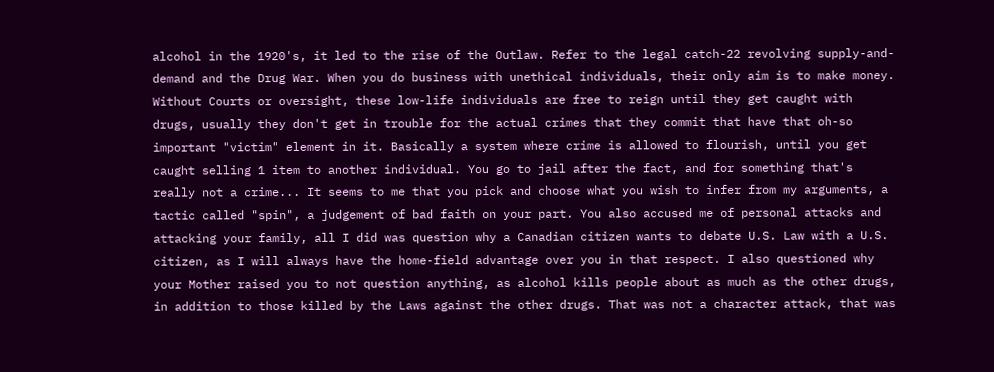alcohol in the 1920's, it led to the rise of the Outlaw. Refer to the legal catch-22 revolving supply-and-demand and the Drug War. When you do business with unethical individuals, their only aim is to make money. Without Courts or oversight, these low-life individuals are free to reign until they get caught with drugs, usually they don't get in trouble for the actual crimes that they commit that have that oh-so important "victim" element in it. Basically a system where crime is allowed to flourish, until you get caught selling 1 item to another individual. You go to jail after the fact, and for something that's really not a crime... It seems to me that you pick and choose what you wish to infer from my arguments, a tactic called "spin", a judgement of bad faith on your part. You also accused me of personal attacks and attacking your family, all I did was question why a Canadian citizen wants to debate U.S. Law with a U.S. citizen, as I will always have the home-field advantage over you in that respect. I also questioned why your Mother raised you to not question anything, as alcohol kills people about as much as the other drugs, in addition to those killed by the Laws against the other drugs. That was not a character attack, that was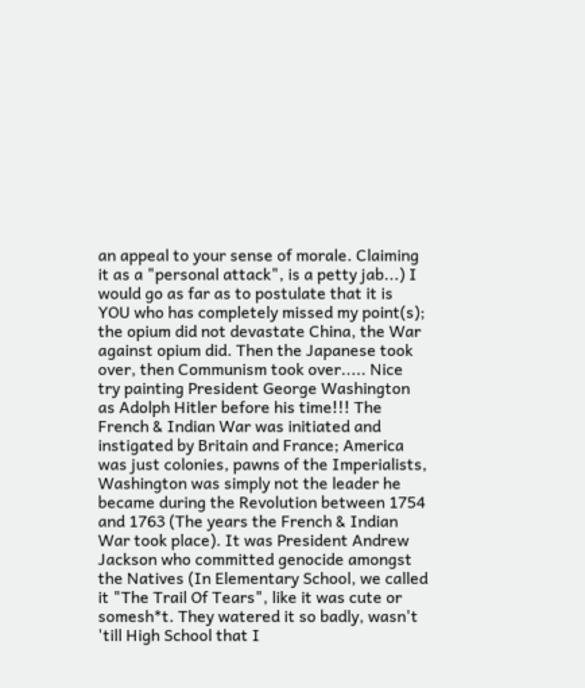an appeal to your sense of morale. Claiming it as a "personal attack", is a petty jab...) I would go as far as to postulate that it is YOU who has completely missed my point(s); the opium did not devastate China, the War against opium did. Then the Japanese took over, then Communism took over..... Nice try painting President George Washington as Adolph Hitler before his time!!! The French & Indian War was initiated and instigated by Britain and France; America was just colonies, pawns of the Imperialists, Washington was simply not the leader he became during the Revolution between 1754 and 1763 (The years the French & Indian War took place). It was President Andrew Jackson who committed genocide amongst the Natives (In Elementary School, we called it "The Trail Of Tears", like it was cute or somesh*t. They watered it so badly, wasn't 'till High School that I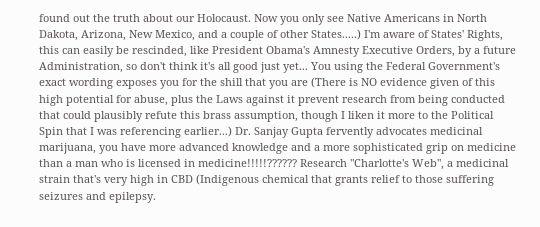found out the truth about our Holocaust. Now you only see Native Americans in North Dakota, Arizona, New Mexico, and a couple of other States.....) I'm aware of States' Rights, this can easily be rescinded, like President Obama's Amnesty Executive Orders, by a future Administration, so don't think it's all good just yet... You using the Federal Government's exact wording exposes you for the shill that you are (There is NO evidence given of this high potential for abuse, plus the Laws against it prevent research from being conducted that could plausibly refute this brass assumption, though I liken it more to the Political Spin that I was referencing earlier...) Dr. Sanjay Gupta fervently advocates medicinal marijuana, you have more advanced knowledge and a more sophisticated grip on medicine than a man who is licensed in medicine!!!!!?????? Research "Charlotte's Web", a medicinal strain that's very high in CBD (Indigenous chemical that grants relief to those suffering seizures and epilepsy.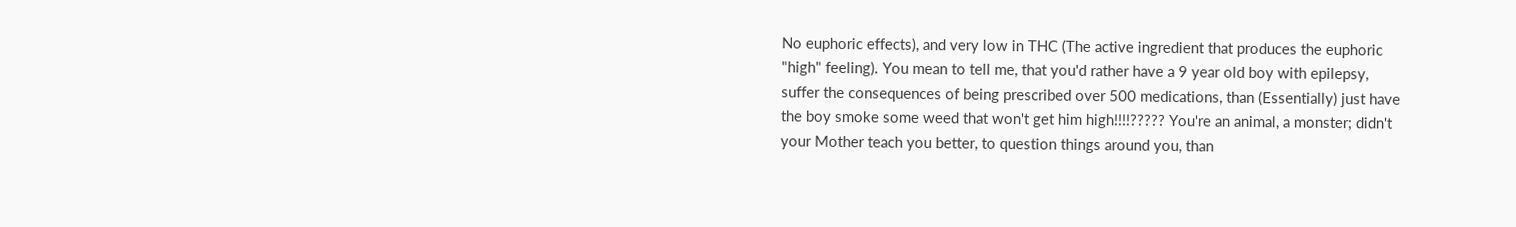No euphoric effects), and very low in THC (The active ingredient that produces the euphoric "high" feeling). You mean to tell me, that you'd rather have a 9 year old boy with epilepsy, suffer the consequences of being prescribed over 500 medications, than (Essentially) just have the boy smoke some weed that won't get him high!!!!????? You're an animal, a monster; didn't your Mother teach you better, to question things around you, than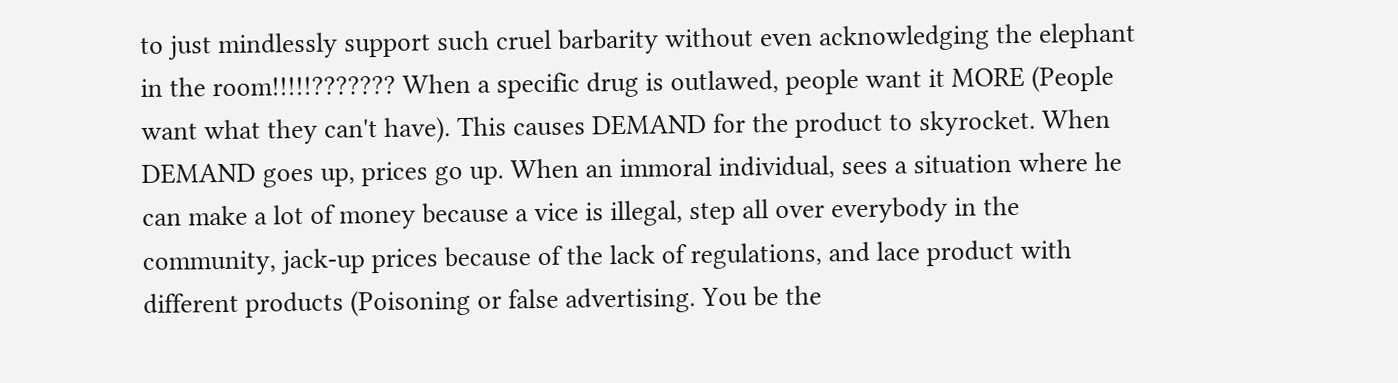to just mindlessly support such cruel barbarity without even acknowledging the elephant in the room!!!!!??????? When a specific drug is outlawed, people want it MORE (People want what they can't have). This causes DEMAND for the product to skyrocket. When DEMAND goes up, prices go up. When an immoral individual, sees a situation where he can make a lot of money because a vice is illegal, step all over everybody in the community, jack-up prices because of the lack of regulations, and lace product with different products (Poisoning or false advertising. You be the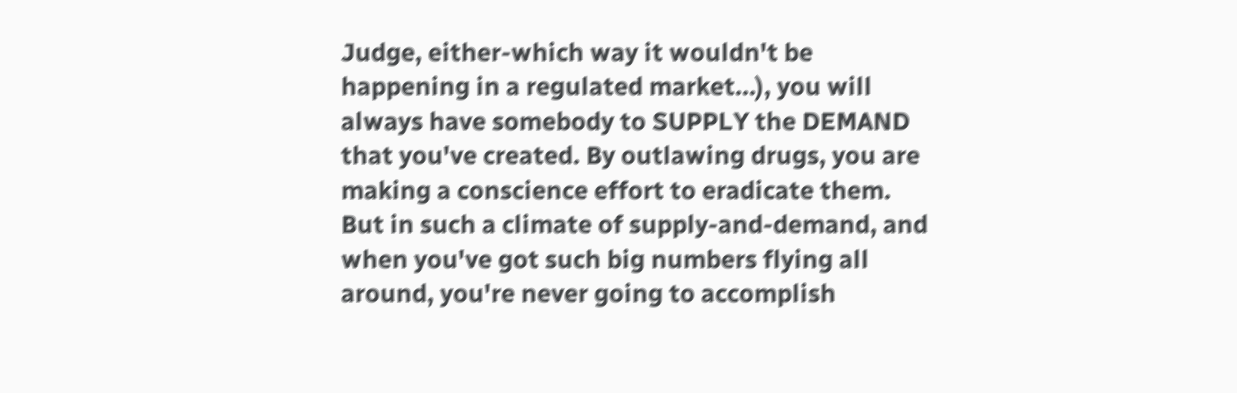Judge, either-which way it wouldn't be happening in a regulated market...), you will always have somebody to SUPPLY the DEMAND that you've created. By outlawing drugs, you are making a conscience effort to eradicate them. But in such a climate of supply-and-demand, and when you've got such big numbers flying all around, you're never going to accomplish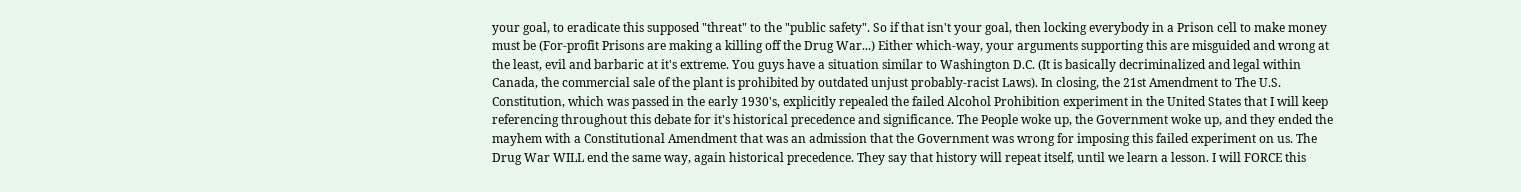your goal, to eradicate this supposed "threat" to the "public safety". So if that isn't your goal, then locking everybody in a Prison cell to make money must be (For-profit Prisons are making a killing off the Drug War...) Either which-way, your arguments supporting this are misguided and wrong at the least, evil and barbaric at it's extreme. You guys have a situation similar to Washington D.C. (It is basically decriminalized and legal within Canada, the commercial sale of the plant is prohibited by outdated unjust probably-racist Laws). In closing, the 21st Amendment to The U.S. Constitution, which was passed in the early 1930's, explicitly repealed the failed Alcohol Prohibition experiment in the United States that I will keep referencing throughout this debate for it's historical precedence and significance. The People woke up, the Government woke up, and they ended the mayhem with a Constitutional Amendment that was an admission that the Government was wrong for imposing this failed experiment on us. The Drug War WILL end the same way, again historical precedence. They say that history will repeat itself, until we learn a lesson. I will FORCE this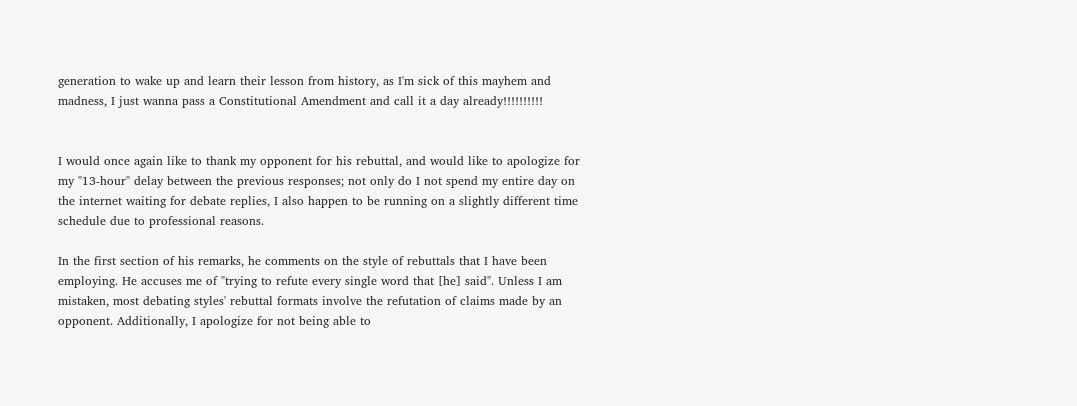generation to wake up and learn their lesson from history, as I'm sick of this mayhem and madness, I just wanna pass a Constitutional Amendment and call it a day already!!!!!!!!!!


I would once again like to thank my opponent for his rebuttal, and would like to apologize for my "13-hour" delay between the previous responses; not only do I not spend my entire day on the internet waiting for debate replies, I also happen to be running on a slightly different time schedule due to professional reasons.

In the first section of his remarks, he comments on the style of rebuttals that I have been employing. He accuses me of "trying to refute every single word that [he] said". Unless I am mistaken, most debating styles' rebuttal formats involve the refutation of claims made by an opponent. Additionally, I apologize for not being able to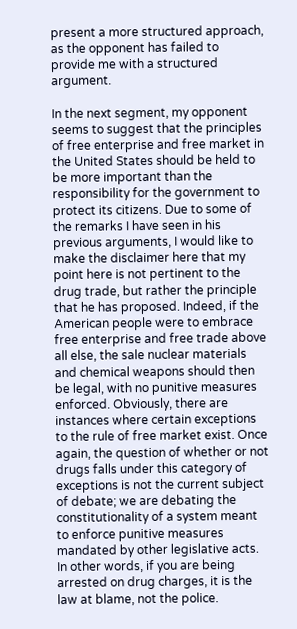present a more structured approach, as the opponent has failed to provide me with a structured argument.

In the next segment, my opponent seems to suggest that the principles of free enterprise and free market in the United States should be held to be more important than the responsibility for the government to protect its citizens. Due to some of the remarks I have seen in his previous arguments, I would like to make the disclaimer here that my point here is not pertinent to the drug trade, but rather the principle that he has proposed. Indeed, if the American people were to embrace free enterprise and free trade above all else, the sale nuclear materials and chemical weapons should then be legal, with no punitive measures enforced. Obviously, there are instances where certain exceptions to the rule of free market exist. Once again, the question of whether or not drugs falls under this category of exceptions is not the current subject of debate; we are debating the constitutionality of a system meant to enforce punitive measures mandated by other legislative acts. In other words, if you are being arrested on drug charges, it is the law at blame, not the police.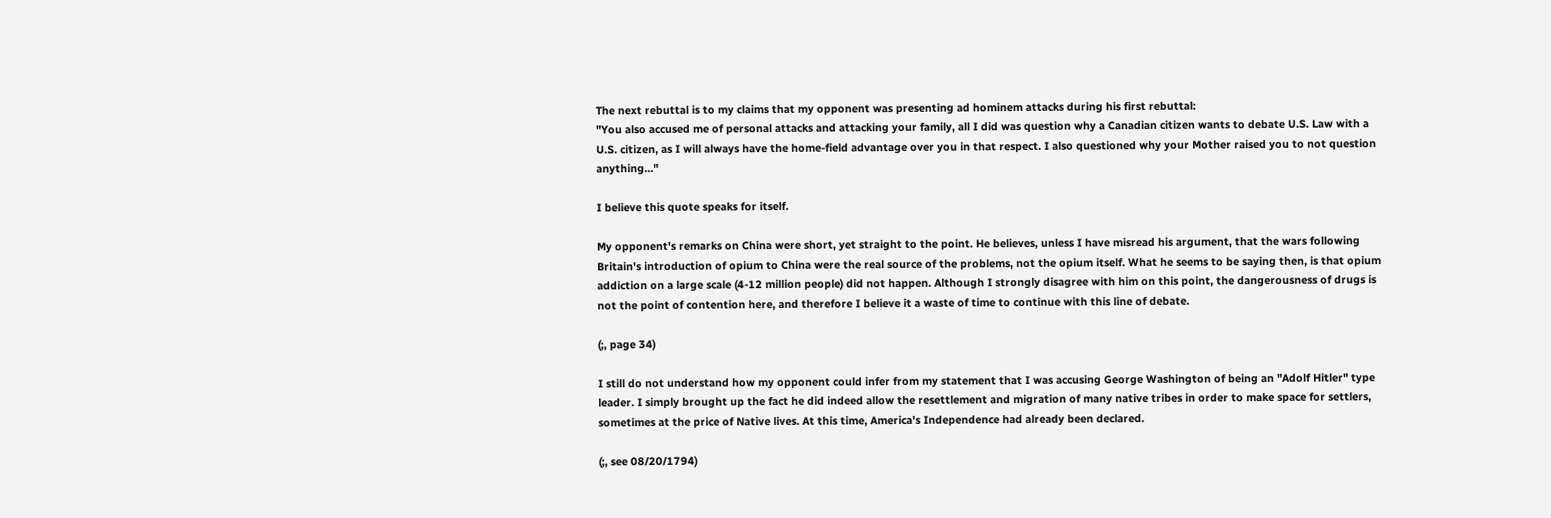The next rebuttal is to my claims that my opponent was presenting ad hominem attacks during his first rebuttal:
"You also accused me of personal attacks and attacking your family, all I did was question why a Canadian citizen wants to debate U.S. Law with a U.S. citizen, as I will always have the home-field advantage over you in that respect. I also questioned why your Mother raised you to not question anything..."

I believe this quote speaks for itself.

My opponent's remarks on China were short, yet straight to the point. He believes, unless I have misread his argument, that the wars following Britain's introduction of opium to China were the real source of the problems, not the opium itself. What he seems to be saying then, is that opium addiction on a large scale (4-12 million people) did not happen. Although I strongly disagree with him on this point, the dangerousness of drugs is not the point of contention here, and therefore I believe it a waste of time to continue with this line of debate.

(;, page 34)

I still do not understand how my opponent could infer from my statement that I was accusing George Washington of being an "Adolf Hitler" type leader. I simply brought up the fact he did indeed allow the resettlement and migration of many native tribes in order to make space for settlers, sometimes at the price of Native lives. At this time, America's Independence had already been declared.

(;, see 08/20/1794)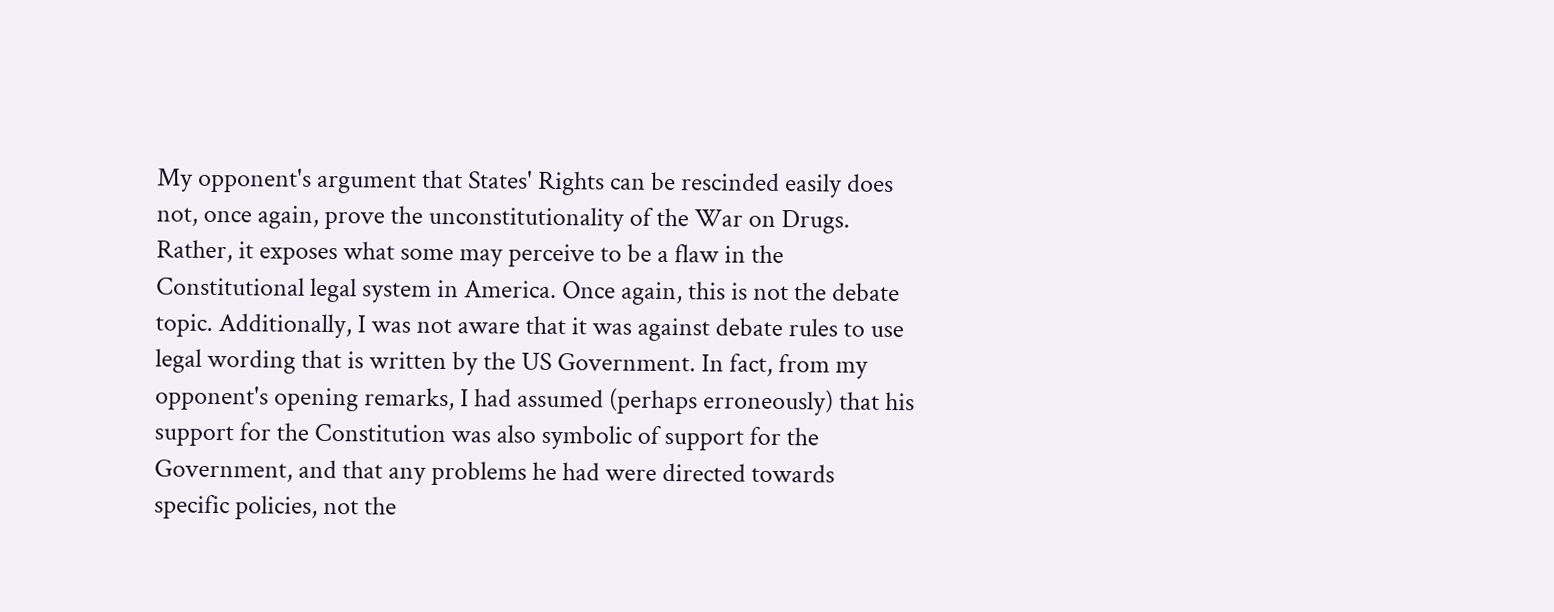My opponent's argument that States' Rights can be rescinded easily does not, once again, prove the unconstitutionality of the War on Drugs. Rather, it exposes what some may perceive to be a flaw in the Constitutional legal system in America. Once again, this is not the debate topic. Additionally, I was not aware that it was against debate rules to use legal wording that is written by the US Government. In fact, from my opponent's opening remarks, I had assumed (perhaps erroneously) that his support for the Constitution was also symbolic of support for the Government, and that any problems he had were directed towards specific policies, not the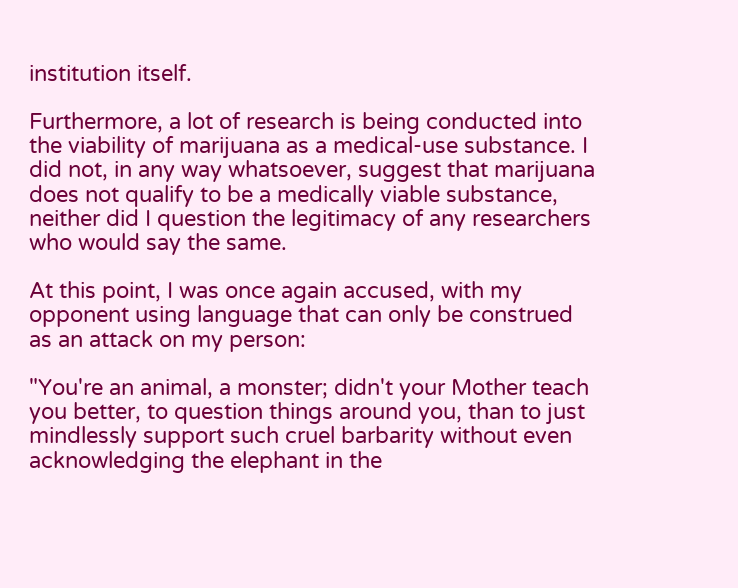institution itself.

Furthermore, a lot of research is being conducted into the viability of marijuana as a medical-use substance. I did not, in any way whatsoever, suggest that marijuana does not qualify to be a medically viable substance, neither did I question the legitimacy of any researchers who would say the same.

At this point, I was once again accused, with my opponent using language that can only be construed as an attack on my person:

"You're an animal, a monster; didn't your Mother teach you better, to question things around you, than to just mindlessly support such cruel barbarity without even acknowledging the elephant in the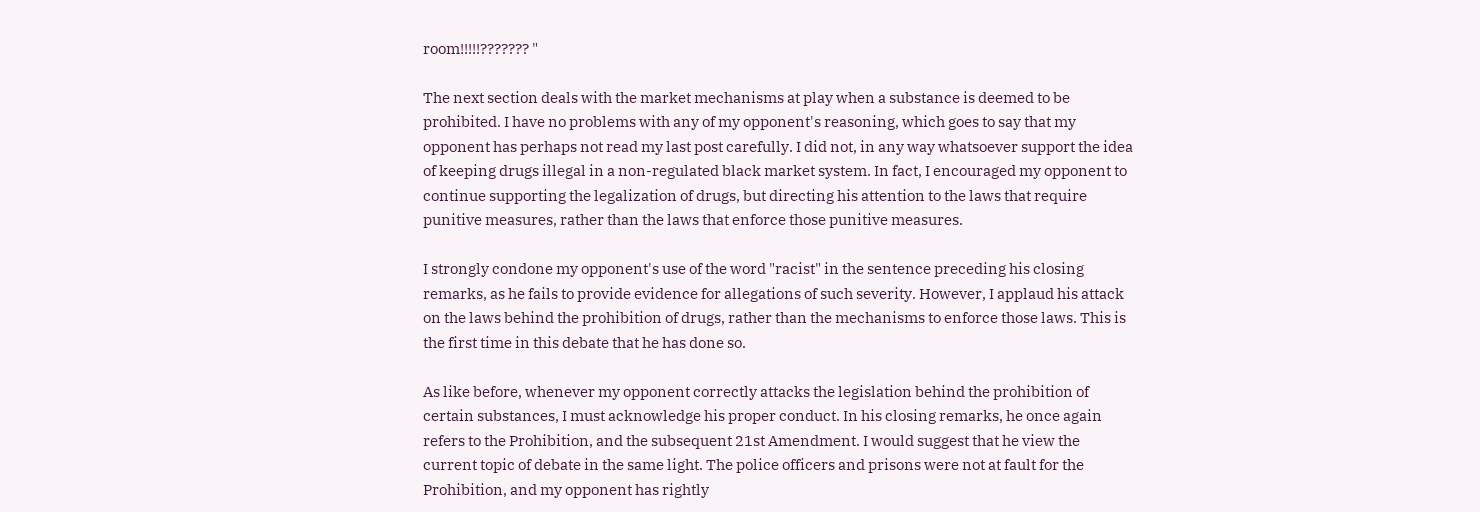room!!!!!??????? "

The next section deals with the market mechanisms at play when a substance is deemed to be prohibited. I have no problems with any of my opponent's reasoning, which goes to say that my opponent has perhaps not read my last post carefully. I did not, in any way whatsoever support the idea of keeping drugs illegal in a non-regulated black market system. In fact, I encouraged my opponent to continue supporting the legalization of drugs, but directing his attention to the laws that require punitive measures, rather than the laws that enforce those punitive measures.

I strongly condone my opponent's use of the word "racist" in the sentence preceding his closing remarks, as he fails to provide evidence for allegations of such severity. However, I applaud his attack on the laws behind the prohibition of drugs, rather than the mechanisms to enforce those laws. This is the first time in this debate that he has done so.

As like before, whenever my opponent correctly attacks the legislation behind the prohibition of certain substances, I must acknowledge his proper conduct. In his closing remarks, he once again refers to the Prohibition, and the subsequent 21st Amendment. I would suggest that he view the current topic of debate in the same light. The police officers and prisons were not at fault for the Prohibition, and my opponent has rightly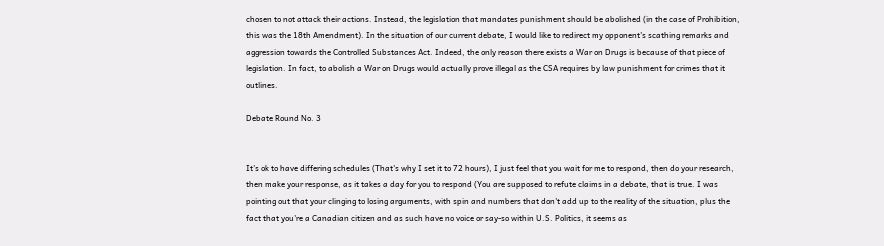chosen to not attack their actions. Instead, the legislation that mandates punishment should be abolished (in the case of Prohibition, this was the 18th Amendment). In the situation of our current debate, I would like to redirect my opponent's scathing remarks and aggression towards the Controlled Substances Act. Indeed, the only reason there exists a War on Drugs is because of that piece of legislation. In fact, to abolish a War on Drugs would actually prove illegal as the CSA requires by law punishment for crimes that it outlines.

Debate Round No. 3


It's ok to have differing schedules (That's why I set it to 72 hours), I just feel that you wait for me to respond, then do your research, then make your response, as it takes a day for you to respond (You are supposed to refute claims in a debate, that is true. I was pointing out that your clinging to losing arguments, with spin and numbers that don't add up to the reality of the situation, plus the fact that you're a Canadian citizen and as such have no voice or say-so within U.S. Politics, it seems as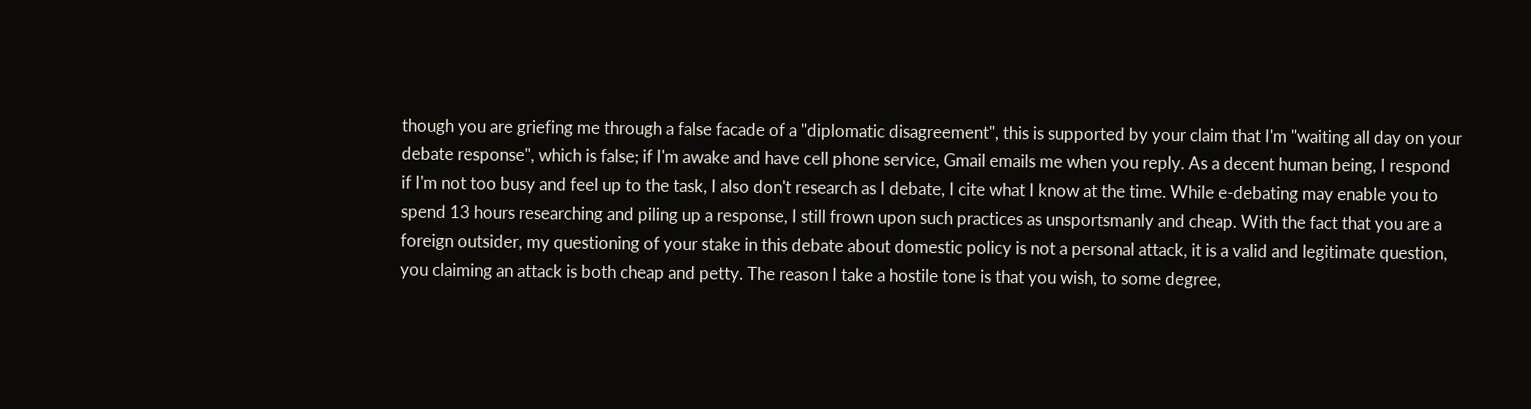though you are griefing me through a false facade of a "diplomatic disagreement", this is supported by your claim that I'm "waiting all day on your debate response", which is false; if I'm awake and have cell phone service, Gmail emails me when you reply. As a decent human being, I respond if I'm not too busy and feel up to the task, I also don't research as I debate, I cite what I know at the time. While e-debating may enable you to spend 13 hours researching and piling up a response, I still frown upon such practices as unsportsmanly and cheap. With the fact that you are a foreign outsider, my questioning of your stake in this debate about domestic policy is not a personal attack, it is a valid and legitimate question, you claiming an attack is both cheap and petty. The reason I take a hostile tone is that you wish, to some degree,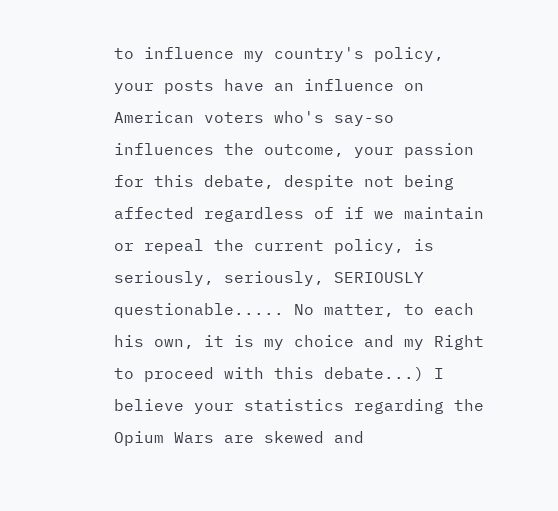to influence my country's policy, your posts have an influence on American voters who's say-so influences the outcome, your passion for this debate, despite not being affected regardless of if we maintain or repeal the current policy, is seriously, seriously, SERIOUSLY questionable..... No matter, to each his own, it is my choice and my Right to proceed with this debate...) I believe your statistics regarding the Opium Wars are skewed and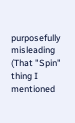purposefully misleading (That "Spin" thing I mentioned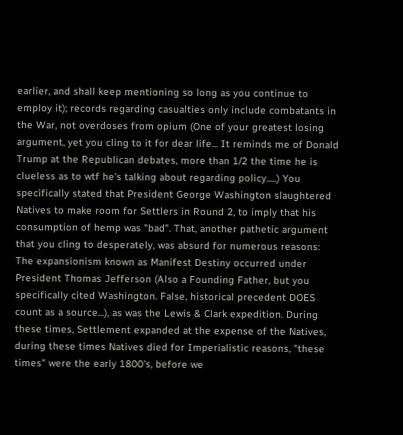earlier, and shall keep mentioning so long as you continue to employ it); records regarding casualties only include combatants in the War, not overdoses from opium (One of your greatest losing argument, yet you cling to it for dear life... It reminds me of Donald Trump at the Republican debates, more than 1/2 the time he is clueless as to wtf he's talking about regarding policy.....) You specifically stated that President George Washington slaughtered Natives to make room for Settlers in Round 2, to imply that his consumption of hemp was "bad". That, another pathetic argument that you cling to desperately, was absurd for numerous reasons: The expansionism known as Manifest Destiny occurred under President Thomas Jefferson (Also a Founding Father, but you specifically cited Washington. False, historical precedent DOES count as a source...), as was the Lewis & Clark expedition. During these times, Settlement expanded at the expense of the Natives, during these times Natives died for Imperialistic reasons, "these times" were the early 1800's, before we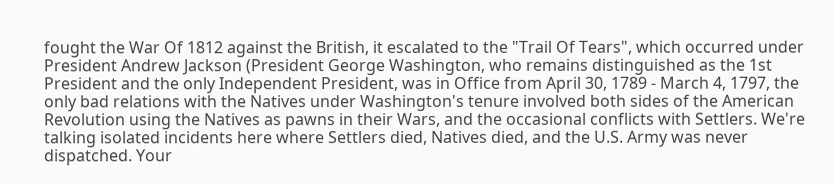fought the War Of 1812 against the British, it escalated to the "Trail Of Tears", which occurred under President Andrew Jackson (President George Washington, who remains distinguished as the 1st President and the only Independent President, was in Office from April 30, 1789 - March 4, 1797, the only bad relations with the Natives under Washington's tenure involved both sides of the American Revolution using the Natives as pawns in their Wars, and the occasional conflicts with Settlers. We're talking isolated incidents here where Settlers died, Natives died, and the U.S. Army was never dispatched. Your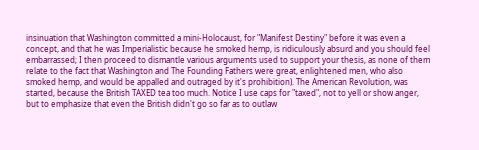insinuation that Washington committed a mini-Holocaust, for "Manifest Destiny" before it was even a concept, and that he was Imperialistic because he smoked hemp, is ridiculously absurd and you should feel embarrassed; I then proceed to dismantle various arguments used to support your thesis, as none of them relate to the fact that Washington and The Founding Fathers were great, enlightened men, who also smoked hemp, and would be appalled and outraged by it's prohibition). The American Revolution, was started, because the British TAXED tea too much. Notice I use caps for "taxed", not to yell or show anger, but to emphasize that even the British didn't go so far as to outlaw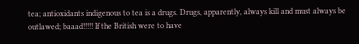tea; antioxidants indigenous to tea is a drugs. Drugs, apparently, always kill and must always be outlawed; baaad!!!!! If the British were to have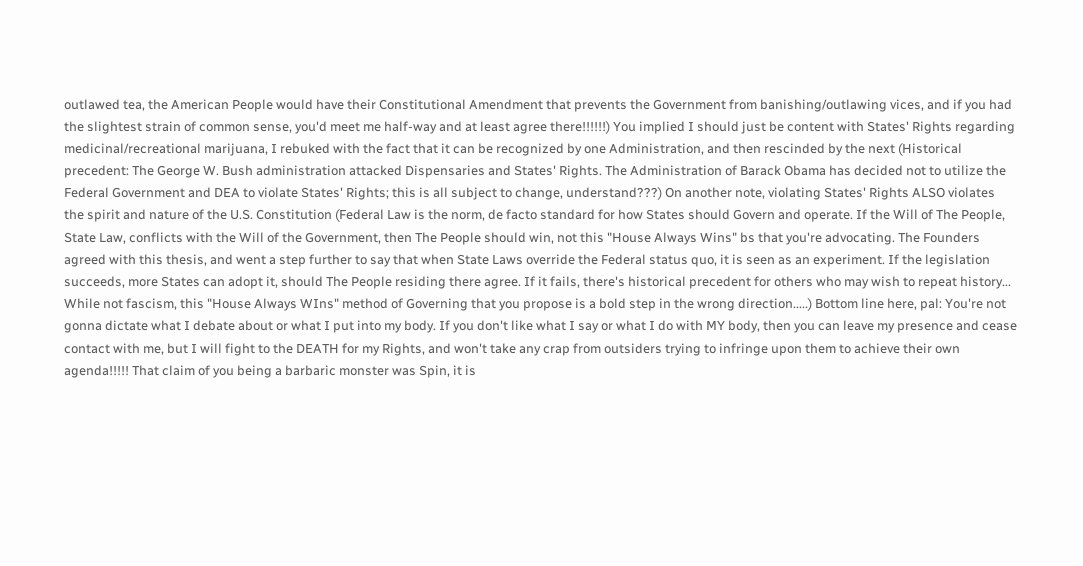outlawed tea, the American People would have their Constitutional Amendment that prevents the Government from banishing/outlawing vices, and if you had the slightest strain of common sense, you'd meet me half-way and at least agree there!!!!!!) You implied I should just be content with States' Rights regarding medicinal/recreational marijuana, I rebuked with the fact that it can be recognized by one Administration, and then rescinded by the next (Historical precedent: The George W. Bush administration attacked Dispensaries and States' Rights. The Administration of Barack Obama has decided not to utilize the Federal Government and DEA to violate States' Rights; this is all subject to change, understand???) On another note, violating States' Rights ALSO violates the spirit and nature of the U.S. Constitution (Federal Law is the norm, de facto standard for how States should Govern and operate. If the Will of The People, State Law, conflicts with the Will of the Government, then The People should win, not this "House Always Wins" bs that you're advocating. The Founders agreed with this thesis, and went a step further to say that when State Laws override the Federal status quo, it is seen as an experiment. If the legislation succeeds, more States can adopt it, should The People residing there agree. If it fails, there's historical precedent for others who may wish to repeat history... While not fascism, this "House Always WIns" method of Governing that you propose is a bold step in the wrong direction.....) Bottom line here, pal: You're not gonna dictate what I debate about or what I put into my body. If you don't like what I say or what I do with MY body, then you can leave my presence and cease contact with me, but I will fight to the DEATH for my Rights, and won't take any crap from outsiders trying to infringe upon them to achieve their own agenda!!!!! That claim of you being a barbaric monster was Spin, it is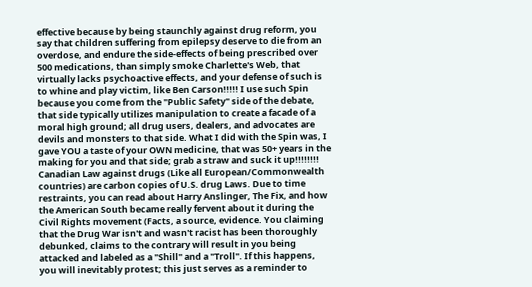effective because by being staunchly against drug reform, you say that children suffering from epilepsy deserve to die from an overdose, and endure the side-effects of being prescribed over 500 medications, than simply smoke Charlette's Web, that virtually lacks psychoactive effects, and your defense of such is to whine and play victim, like Ben Carson!!!!! I use such Spin because you come from the "Public Safety" side of the debate, that side typically utilizes manipulation to create a facade of a moral high ground; all drug users, dealers, and advocates are devils and monsters to that side. What I did with the Spin was, I gave YOU a taste of your OWN medicine, that was 50+ years in the making for you and that side; grab a straw and suck it up!!!!!!!! Canadian Law against drugs (Like all European/Commonwealth countries) are carbon copies of U.S. drug Laws. Due to time restraints, you can read about Harry Anslinger, The Fix, and how the American South became really fervent about it during the Civil Rights movement (Facts, a source, evidence. You claiming that the Drug War isn't and wasn't racist has been thoroughly debunked, claims to the contrary will result in you being attacked and labeled as a "Shill" and a "Troll". If this happens, you will inevitably protest; this just serves as a reminder to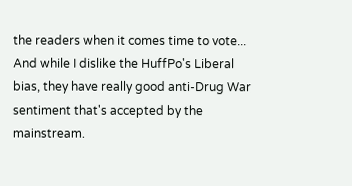the readers when it comes time to vote... And while I dislike the HuffPo's Liberal bias, they have really good anti-Drug War sentiment that's accepted by the mainstream.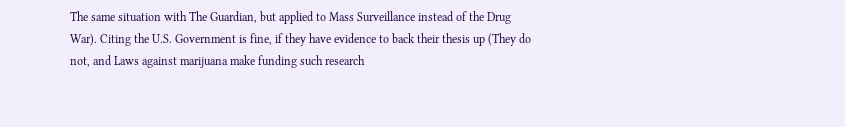The same situation with The Guardian, but applied to Mass Surveillance instead of the Drug War). Citing the U.S. Government is fine, if they have evidence to back their thesis up (They do not, and Laws against marijuana make funding such research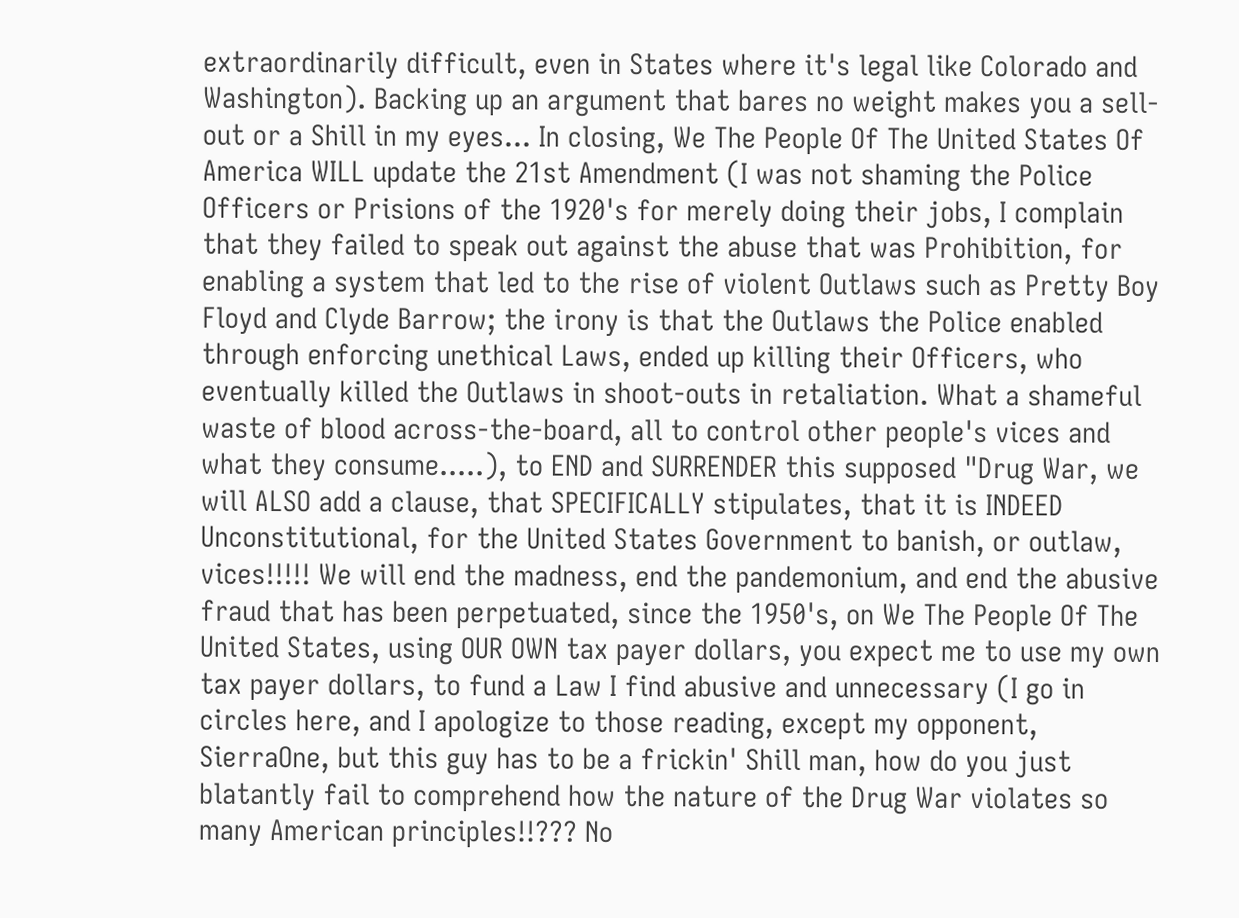extraordinarily difficult, even in States where it's legal like Colorado and Washington). Backing up an argument that bares no weight makes you a sell-out or a Shill in my eyes... In closing, We The People Of The United States Of America WILL update the 21st Amendment (I was not shaming the Police Officers or Prisions of the 1920's for merely doing their jobs, I complain that they failed to speak out against the abuse that was Prohibition, for enabling a system that led to the rise of violent Outlaws such as Pretty Boy Floyd and Clyde Barrow; the irony is that the Outlaws the Police enabled through enforcing unethical Laws, ended up killing their Officers, who eventually killed the Outlaws in shoot-outs in retaliation. What a shameful waste of blood across-the-board, all to control other people's vices and what they consume.....), to END and SURRENDER this supposed "Drug War, we will ALSO add a clause, that SPECIFICALLY stipulates, that it is INDEED Unconstitutional, for the United States Government to banish, or outlaw, vices!!!!! We will end the madness, end the pandemonium, and end the abusive fraud that has been perpetuated, since the 1950's, on We The People Of The United States, using OUR OWN tax payer dollars, you expect me to use my own tax payer dollars, to fund a Law I find abusive and unnecessary (I go in circles here, and I apologize to those reading, except my opponent, SierraOne, but this guy has to be a frickin' Shill man, how do you just blatantly fail to comprehend how the nature of the Drug War violates so many American principles!!??? No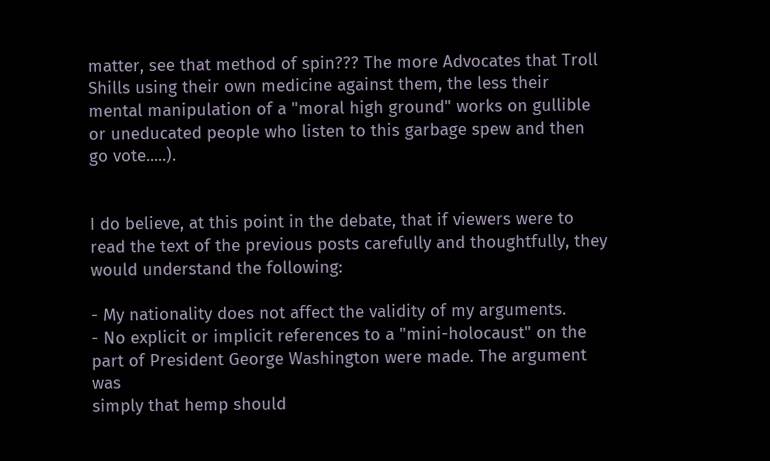matter, see that method of spin??? The more Advocates that Troll Shills using their own medicine against them, the less their mental manipulation of a "moral high ground" works on gullible or uneducated people who listen to this garbage spew and then go vote.....).


I do believe, at this point in the debate, that if viewers were to read the text of the previous posts carefully and thoughtfully, they would understand the following:

- My nationality does not affect the validity of my arguments.
- No explicit or implicit references to a "mini-holocaust" on the part of President George Washington were made. The argument was
simply that hemp should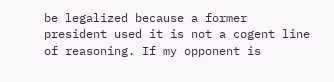be legalized because a former president used it is not a cogent line of reasoning. If my opponent is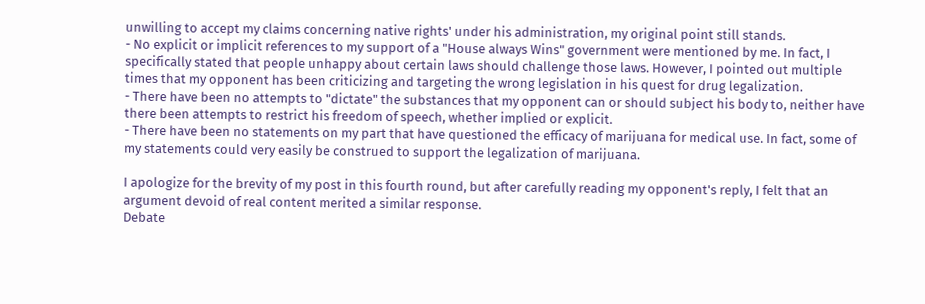unwilling to accept my claims concerning native rights' under his administration, my original point still stands.
- No explicit or implicit references to my support of a "House always Wins" government were mentioned by me. In fact, I specifically stated that people unhappy about certain laws should challenge those laws. However, I pointed out multiple times that my opponent has been criticizing and targeting the wrong legislation in his quest for drug legalization.
- There have been no attempts to "dictate" the substances that my opponent can or should subject his body to, neither have there been attempts to restrict his freedom of speech, whether implied or explicit.
- There have been no statements on my part that have questioned the efficacy of marijuana for medical use. In fact, some of my statements could very easily be construed to support the legalization of marijuana.

I apologize for the brevity of my post in this fourth round, but after carefully reading my opponent's reply, I felt that an argument devoid of real content merited a similar response.
Debate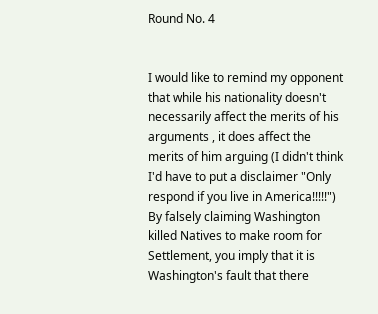Round No. 4


I would like to remind my opponent that while his nationality doesn't necessarily affect the merits of his arguments , it does affect the merits of him arguing (I didn't think I'd have to put a disclaimer "Only respond if you live in America!!!!!") By falsely claiming Washington killed Natives to make room for Settlement, you imply that it is Washington's fault that there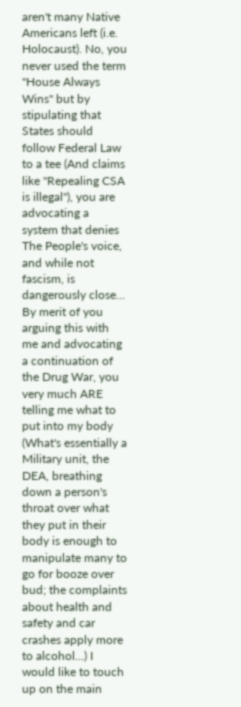aren't many Native Americans left (i.e. Holocaust). No, you never used the term "House Always Wins" but by stipulating that States should follow Federal Law to a tee (And claims like "Repealing CSA is illegal"), you are advocating a system that denies The People's voice, and while not fascism, is dangerously close... By merit of you arguing this with me and advocating a continuation of the Drug War, you very much ARE telling me what to put into my body (What's essentially a Military unit, the DEA, breathing down a person's throat over what they put in their body is enough to manipulate many to go for booze over bud; the complaints about health and safety and car crashes apply more to alcohol...) I would like to touch up on the main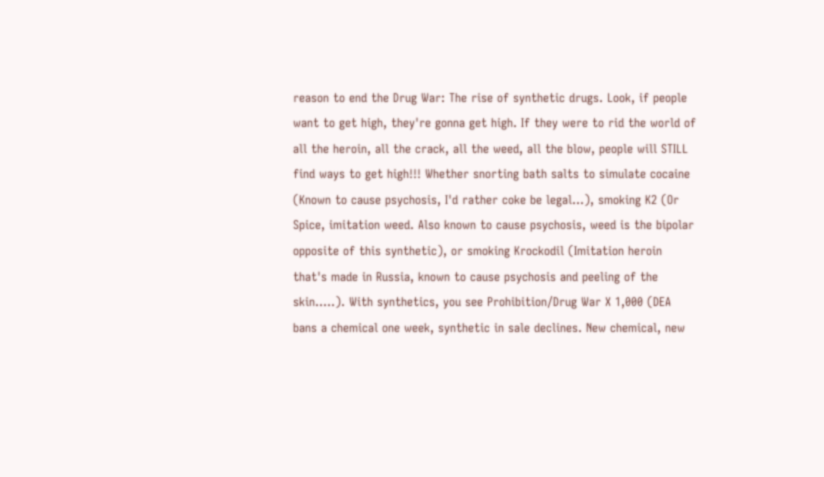reason to end the Drug War: The rise of synthetic drugs. Look, if people want to get high, they're gonna get high. If they were to rid the world of all the heroin, all the crack, all the weed, all the blow, people will STILL find ways to get high!!! Whether snorting bath salts to simulate cocaine (Known to cause psychosis, I'd rather coke be legal...), smoking K2 (Or Spice, imitation weed. Also known to cause psychosis, weed is the bipolar opposite of this synthetic), or smoking Krockodil (Imitation heroin that's made in Russia, known to cause psychosis and peeling of the skin.....). With synthetics, you see Prohibition/Drug War X 1,000 (DEA bans a chemical one week, synthetic in sale declines. New chemical, new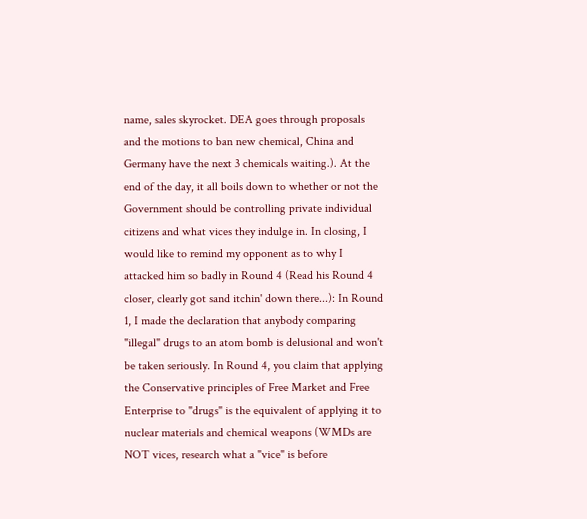name, sales skyrocket. DEA goes through proposals and the motions to ban new chemical, China and Germany have the next 3 chemicals waiting.). At the end of the day, it all boils down to whether or not the Government should be controlling private individual citizens and what vices they indulge in. In closing, I would like to remind my opponent as to why I attacked him so badly in Round 4 (Read his Round 4 closer, clearly got sand itchin' down there...): In Round 1, I made the declaration that anybody comparing "illegal" drugs to an atom bomb is delusional and won't be taken seriously. In Round 4, you claim that applying the Conservative principles of Free Market and Free Enterprise to "drugs" is the equivalent of applying it to nuclear materials and chemical weapons (WMDs are NOT vices, research what a "vice" is before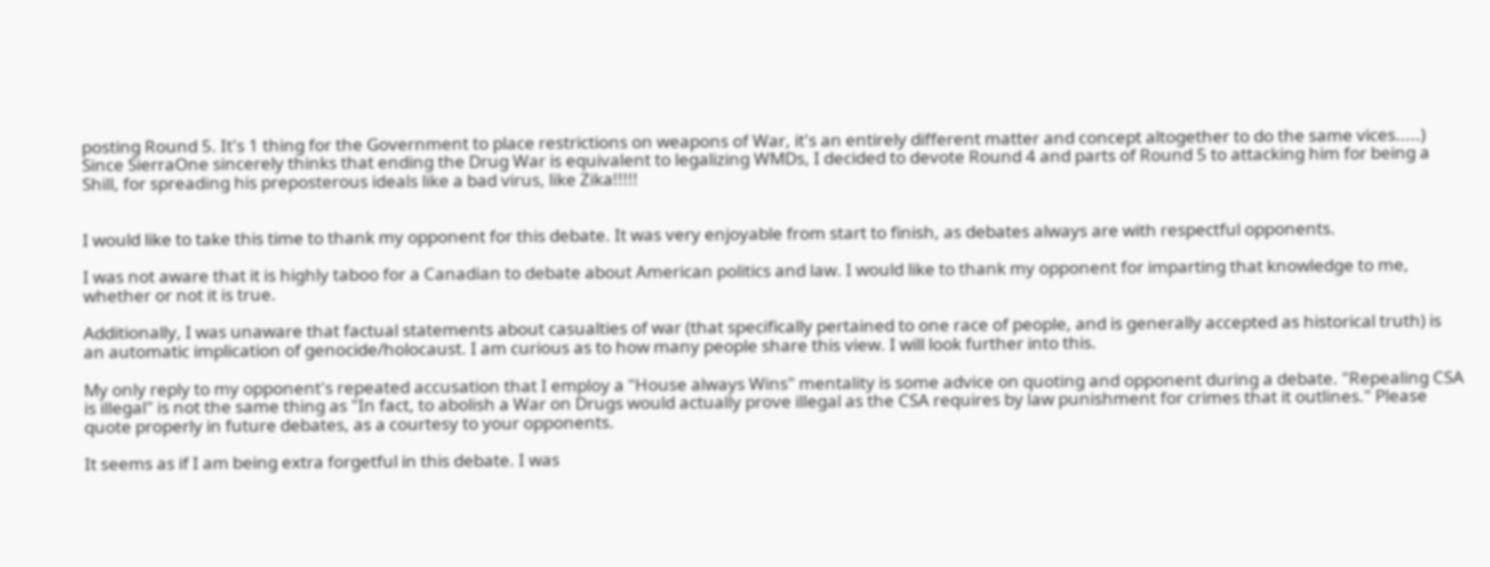posting Round 5. It's 1 thing for the Government to place restrictions on weapons of War, it's an entirely different matter and concept altogether to do the same vices.....) Since SierraOne sincerely thinks that ending the Drug War is equivalent to legalizing WMDs, I decided to devote Round 4 and parts of Round 5 to attacking him for being a Shill, for spreading his preposterous ideals like a bad virus, like Zika!!!!!


I would like to take this time to thank my opponent for this debate. It was very enjoyable from start to finish, as debates always are with respectful opponents.

I was not aware that it is highly taboo for a Canadian to debate about American politics and law. I would like to thank my opponent for imparting that knowledge to me, whether or not it is true.

Additionally, I was unaware that factual statements about casualties of war (that specifically pertained to one race of people, and is generally accepted as historical truth) is an automatic implication of genocide/holocaust. I am curious as to how many people share this view. I will look further into this.

My only reply to my opponent's repeated accusation that I employ a "House always Wins" mentality is some advice on quoting and opponent during a debate. "Repealing CSA is illegal" is not the same thing as "In fact, to abolish a War on Drugs would actually prove illegal as the CSA requires by law punishment for crimes that it outlines." Please quote properly in future debates, as a courtesy to your opponents.

It seems as if I am being extra forgetful in this debate. I was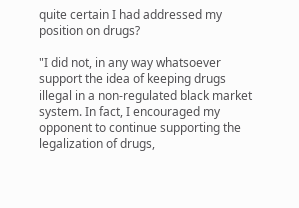quite certain I had addressed my position on drugs?

"I did not, in any way whatsoever support the idea of keeping drugs illegal in a non-regulated black market system. In fact, I encouraged my opponent to continue supporting the legalization of drugs,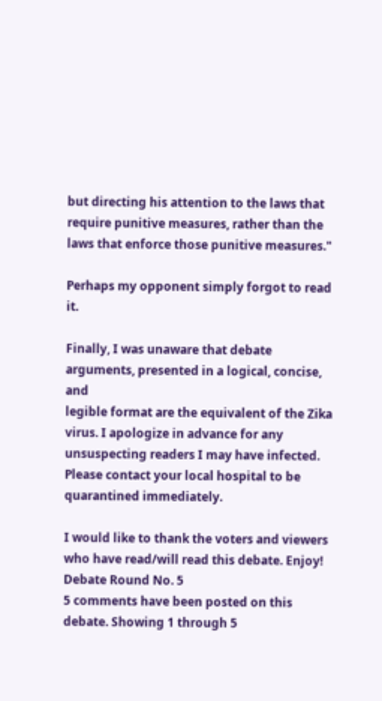but directing his attention to the laws that require punitive measures, rather than the laws that enforce those punitive measures."

Perhaps my opponent simply forgot to read it.

Finally, I was unaware that debate arguments, presented in a logical, concise, and
legible format are the equivalent of the Zika virus. I apologize in advance for any unsuspecting readers I may have infected. Please contact your local hospital to be quarantined immediately.

I would like to thank the voters and viewers who have read/will read this debate. Enjoy!
Debate Round No. 5
5 comments have been posted on this debate. Showing 1 through 5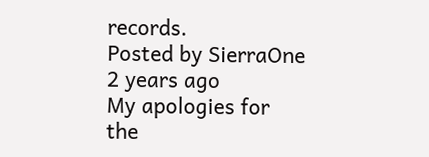records.
Posted by SierraOne 2 years ago
My apologies for the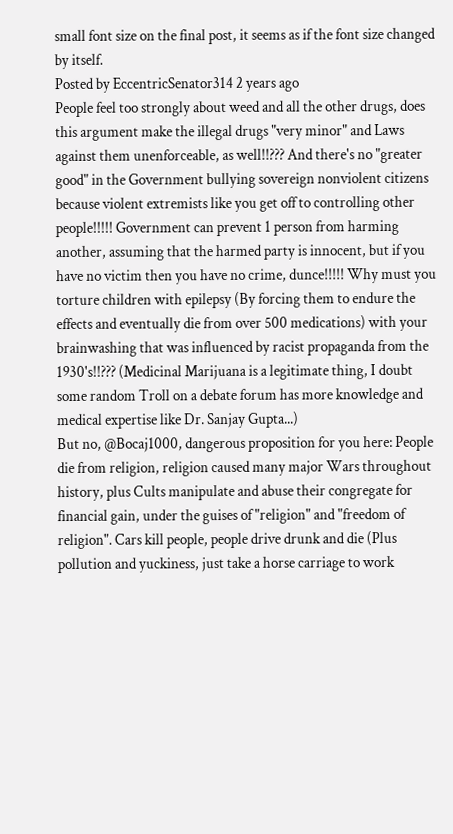small font size on the final post, it seems as if the font size changed by itself.
Posted by EccentricSenator314 2 years ago
People feel too strongly about weed and all the other drugs, does this argument make the illegal drugs "very minor" and Laws against them unenforceable, as well!!??? And there's no "greater good" in the Government bullying sovereign nonviolent citizens because violent extremists like you get off to controlling other people!!!!! Government can prevent 1 person from harming another, assuming that the harmed party is innocent, but if you have no victim then you have no crime, dunce!!!!! Why must you torture children with epilepsy (By forcing them to endure the effects and eventually die from over 500 medications) with your brainwashing that was influenced by racist propaganda from the 1930's!!??? (Medicinal Marijuana is a legitimate thing, I doubt some random Troll on a debate forum has more knowledge and medical expertise like Dr. Sanjay Gupta...)
But no, @Bocaj1000, dangerous proposition for you here: People die from religion, religion caused many major Wars throughout history, plus Cults manipulate and abuse their congregate for financial gain, under the guises of "religion" and "freedom of religion". Cars kill people, people drive drunk and die (Plus pollution and yuckiness, just take a horse carriage to work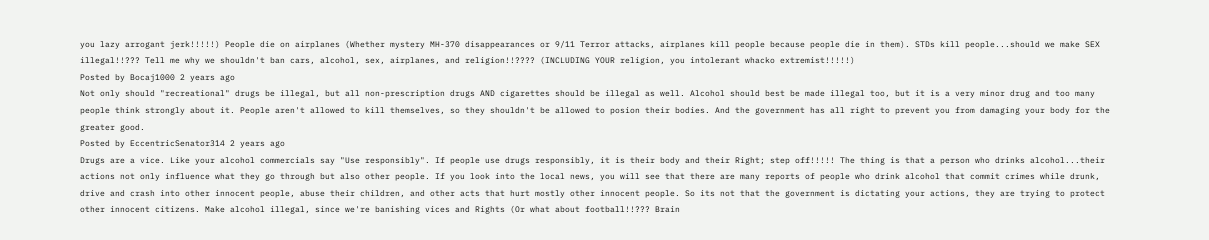you lazy arrogant jerk!!!!!) People die on airplanes (Whether mystery MH-370 disappearances or 9/11 Terror attacks, airplanes kill people because people die in them). STDs kill people...should we make SEX illegal!!??? Tell me why we shouldn't ban cars, alcohol, sex, airplanes, and religion!!???? (INCLUDING YOUR religion, you intolerant whacko extremist!!!!!)
Posted by Bocaj1000 2 years ago
Not only should "recreational" drugs be illegal, but all non-prescription drugs AND cigarettes should be illegal as well. Alcohol should best be made illegal too, but it is a very minor drug and too many people think strongly about it. People aren't allowed to kill themselves, so they shouldn't be allowed to posion their bodies. And the government has all right to prevent you from damaging your body for the greater good.
Posted by EccentricSenator314 2 years ago
Drugs are a vice. Like your alcohol commercials say "Use responsibly". If people use drugs responsibly, it is their body and their Right; step off!!!!! The thing is that a person who drinks alcohol...their actions not only influence what they go through but also other people. If you look into the local news, you will see that there are many reports of people who drink alcohol that commit crimes while drunk, drive and crash into other innocent people, abuse their children, and other acts that hurt mostly other innocent people. So its not that the government is dictating your actions, they are trying to protect other innocent citizens. Make alcohol illegal, since we're banishing vices and Rights (Or what about football!!??? Brain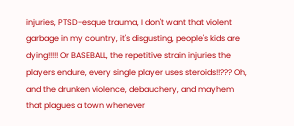injuries, PTSD-esque trauma, I don't want that violent garbage in my country, it's disgusting, people's kids are dying!!!!! Or BASEBALL, the repetitive strain injuries the players endure, every single player uses steroids!!??? Oh, and the drunken violence, debauchery, and mayhem that plagues a town whenever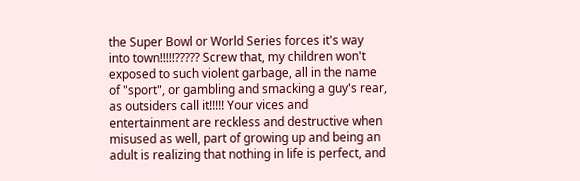the Super Bowl or World Series forces it's way into town!!!!!????? Screw that, my children won't exposed to such violent garbage, all in the name of "sport", or gambling and smacking a guy's rear, as outsiders call it!!!!! Your vices and entertainment are reckless and destructive when misused as well, part of growing up and being an adult is realizing that nothing in life is perfect, and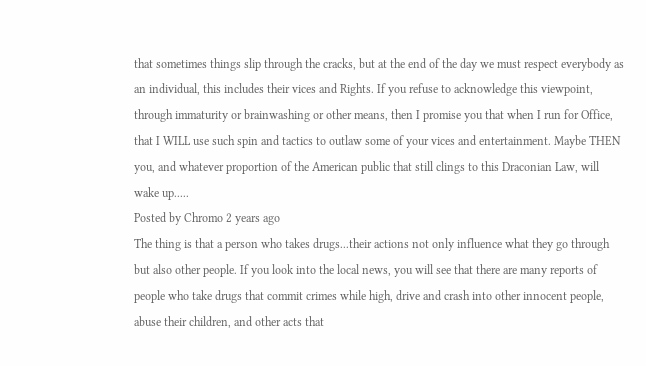that sometimes things slip through the cracks, but at the end of the day we must respect everybody as an individual, this includes their vices and Rights. If you refuse to acknowledge this viewpoint, through immaturity or brainwashing or other means, then I promise you that when I run for Office, that I WILL use such spin and tactics to outlaw some of your vices and entertainment. Maybe THEN you, and whatever proportion of the American public that still clings to this Draconian Law, will wake up.....
Posted by Chromo 2 years ago
The thing is that a person who takes drugs...their actions not only influence what they go through but also other people. If you look into the local news, you will see that there are many reports of people who take drugs that commit crimes while high, drive and crash into other innocent people, abuse their children, and other acts that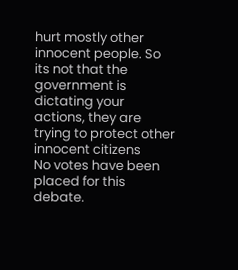hurt mostly other innocent people. So its not that the government is dictating your actions, they are trying to protect other innocent citizens
No votes have been placed for this debate.